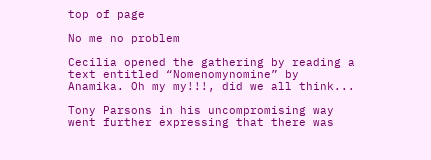top of page

No me no problem

Cecilia opened the gathering by reading a text entitled “Nomenomynomine” by Anamika. Oh my my!!!, did we all think...

Tony Parsons in his uncompromising way went further expressing that there was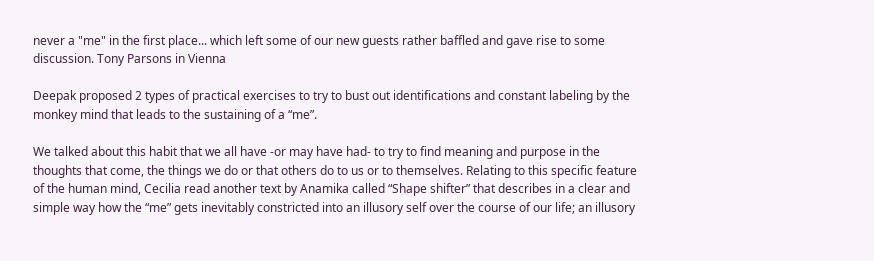never a "me" in the first place... which left some of our new guests rather baffled and gave rise to some discussion. Tony Parsons in Vienna

Deepak proposed 2 types of practical exercises to try to bust out identifications and constant labeling by the monkey mind that leads to the sustaining of a “me”.

We talked about this habit that we all have -or may have had- to try to find meaning and purpose in the thoughts that come, the things we do or that others do to us or to themselves. Relating to this specific feature of the human mind, Cecilia read another text by Anamika called “Shape shifter” that describes in a clear and simple way how the “me” gets inevitably constricted into an illusory self over the course of our life; an illusory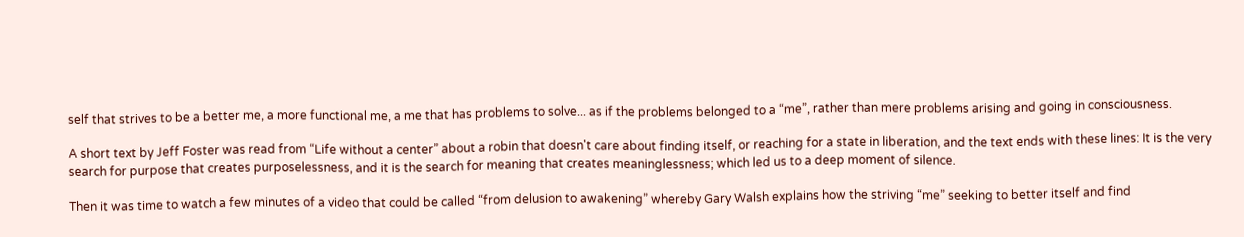self that strives to be a better me, a more functional me, a me that has problems to solve... as if the problems belonged to a “me”, rather than mere problems arising and going in consciousness.

A short text by Jeff Foster was read from “Life without a center” about a robin that doesn't care about finding itself, or reaching for a state in liberation, and the text ends with these lines: It is the very search for purpose that creates purposelessness, and it is the search for meaning that creates meaninglessness; which led us to a deep moment of silence.

Then it was time to watch a few minutes of a video that could be called “from delusion to awakening” whereby Gary Walsh explains how the striving “me” seeking to better itself and find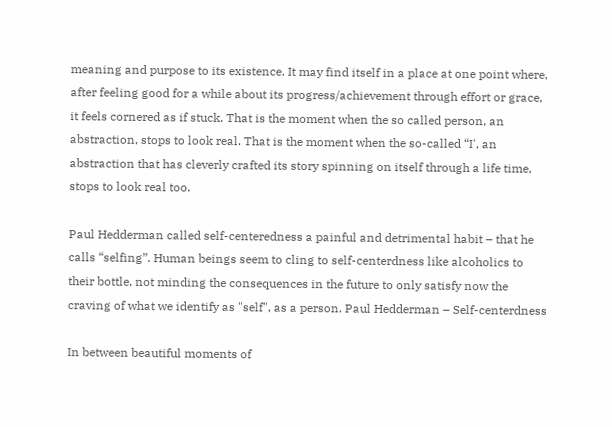meaning and purpose to its existence. It may find itself in a place at one point where, after feeling good for a while about its progress/achievement through effort or grace, it feels cornered as if stuck. That is the moment when the so called person, an abstraction, stops to look real. That is the moment when the so-called “I', an abstraction that has cleverly crafted its story spinning on itself through a life time, stops to look real too.

Paul Hedderman called self-centeredness a painful and detrimental habit – that he calls “selfing”. Human beings seem to cling to self-centerdness like alcoholics to their bottle, not minding the consequences in the future to only satisfy now the craving of what we identify as "self", as a person. Paul Hedderman – Self-centerdness

In between beautiful moments of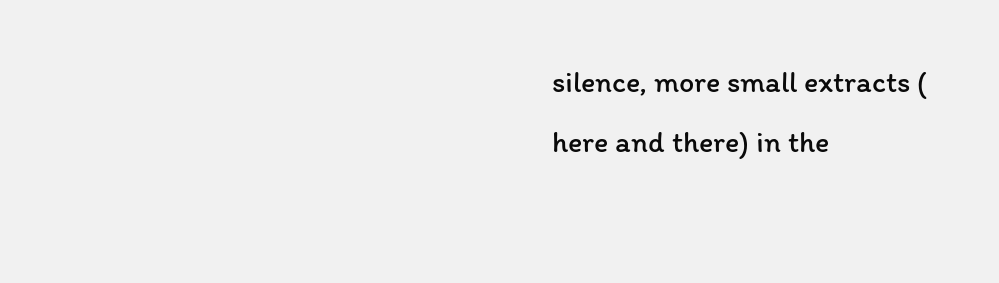silence, more small extracts ( here and there) in the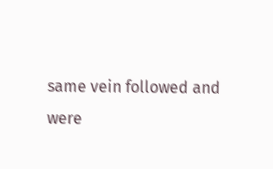same vein followed and were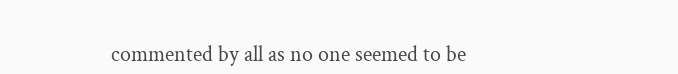commented by all as no one seemed to be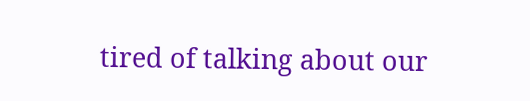tired of talking about our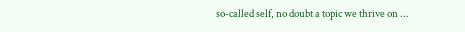so-called self, no doubt a topic we thrive on ...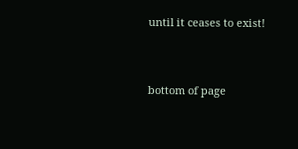until it ceases to exist!


bottom of page